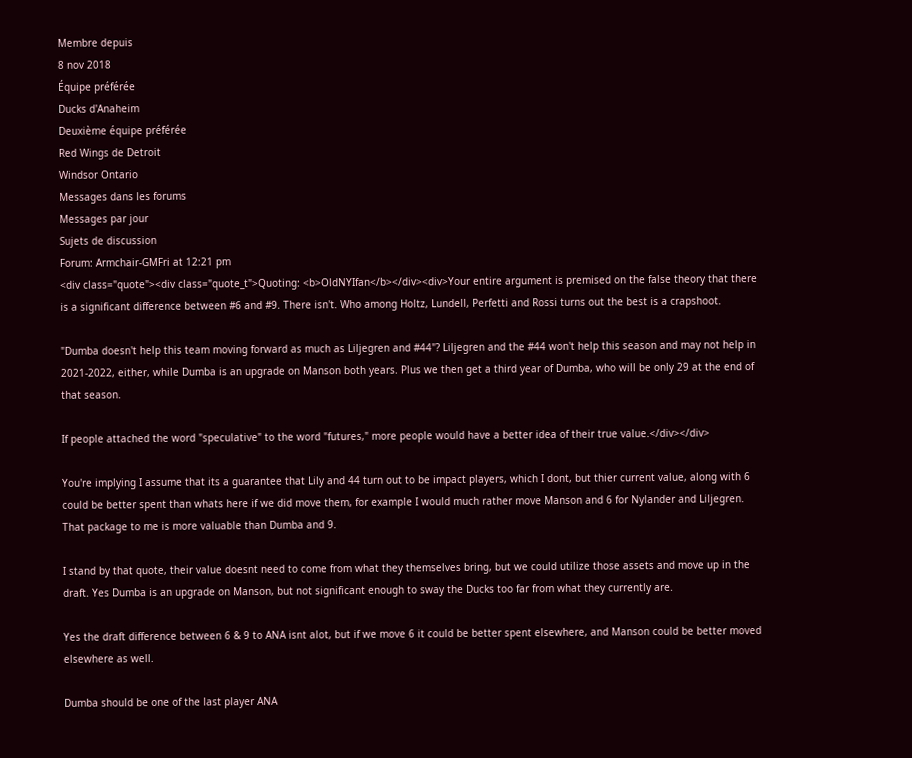Membre depuis
8 nov 2018
Équipe préférée
Ducks d'Anaheim
Deuxième équipe préférée
Red Wings de Detroit
Windsor Ontario
Messages dans les forums
Messages par jour
Sujets de discussion
Forum: Armchair-GMFri at 12:21 pm
<div class="quote"><div class="quote_t">Quoting: <b>OldNYIfan</b></div><div>Your entire argument is premised on the false theory that there is a significant difference between #6 and #9. There isn't. Who among Holtz, Lundell, Perfetti and Rossi turns out the best is a crapshoot.

"Dumba doesn't help this team moving forward as much as Liljegren and #44"? Liljegren and the #44 won't help this season and may not help in 2021-2022, either, while Dumba is an upgrade on Manson both years. Plus we then get a third year of Dumba, who will be only 29 at the end of that season.

If people attached the word "speculative" to the word "futures," more people would have a better idea of their true value.</div></div>

You're implying I assume that its a guarantee that Lily and 44 turn out to be impact players, which I dont, but thier current value, along with 6 could be better spent than whats here if we did move them, for example I would much rather move Manson and 6 for Nylander and Liljegren. That package to me is more valuable than Dumba and 9.

I stand by that quote, their value doesnt need to come from what they themselves bring, but we could utilize those assets and move up in the draft. Yes Dumba is an upgrade on Manson, but not significant enough to sway the Ducks too far from what they currently are.

Yes the draft difference between 6 & 9 to ANA isnt alot, but if we move 6 it could be better spent elsewhere, and Manson could be better moved elsewhere as well.

Dumba should be one of the last player ANA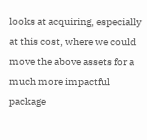looks at acquiring, especially at this cost, where we could move the above assets for a much more impactful package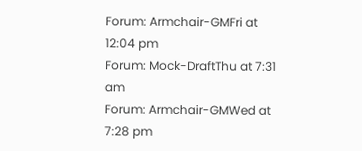Forum: Armchair-GMFri at 12:04 pm
Forum: Mock-DraftThu at 7:31 am
Forum: Armchair-GMWed at 7:28 pm